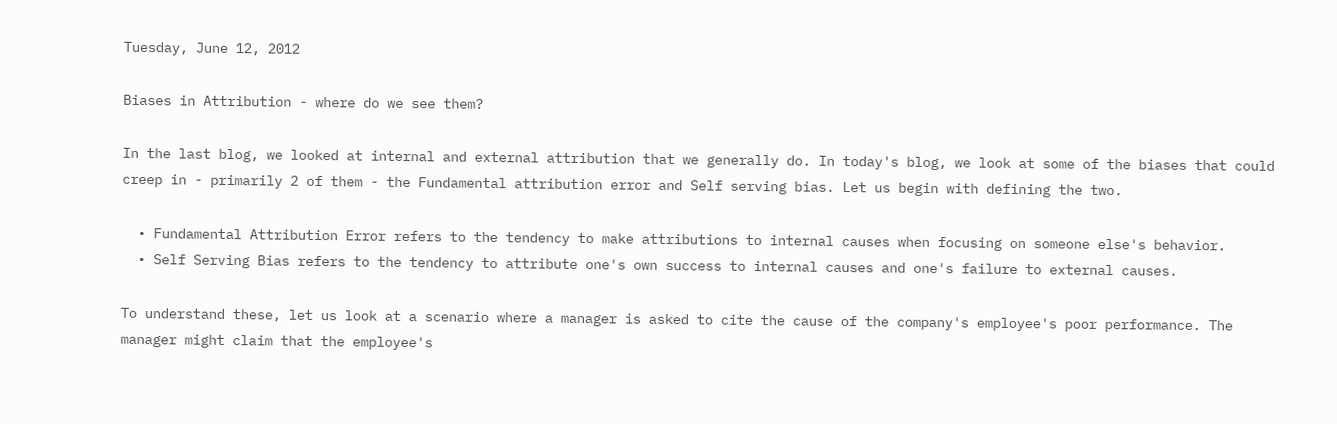Tuesday, June 12, 2012

Biases in Attribution - where do we see them?

In the last blog, we looked at internal and external attribution that we generally do. In today's blog, we look at some of the biases that could creep in - primarily 2 of them - the Fundamental attribution error and Self serving bias. Let us begin with defining the two.

  • Fundamental Attribution Error refers to the tendency to make attributions to internal causes when focusing on someone else's behavior.
  • Self Serving Bias refers to the tendency to attribute one's own success to internal causes and one's failure to external causes.

To understand these, let us look at a scenario where a manager is asked to cite the cause of the company's employee's poor performance. The manager might claim that the employee's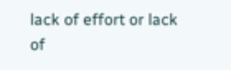lack of effort or lack of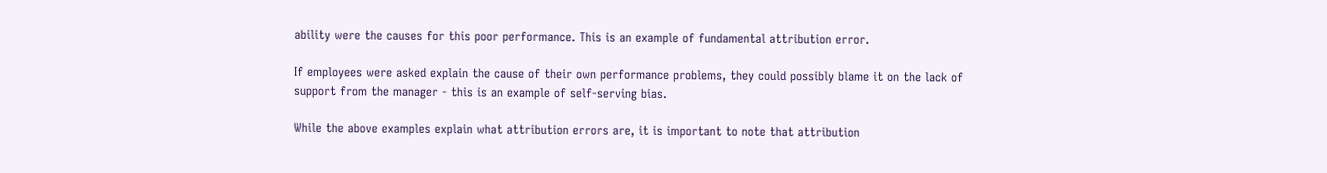ability were the causes for this poor performance. This is an example of fundamental attribution error.

If employees were asked explain the cause of their own performance problems, they could possibly blame it on the lack of support from the manager - this is an example of self-serving bias.

While the above examples explain what attribution errors are, it is important to note that attribution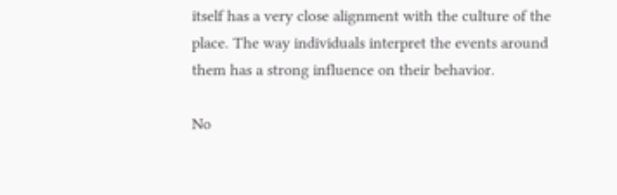itself has a very close alignment with the culture of the place. The way individuals interpret the events around them has a strong influence on their behavior.

No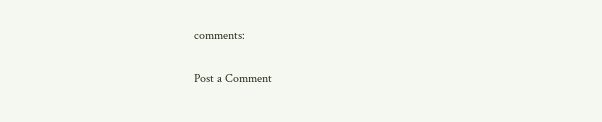comments:

Post a Comment